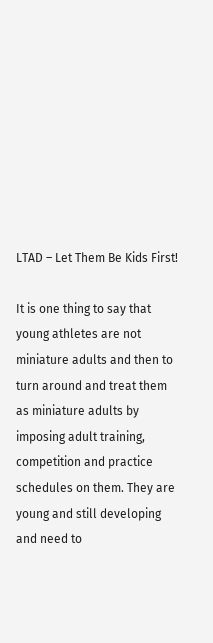LTAD – Let Them Be Kids First!

It is one thing to say that young athletes are not miniature adults and then to turn around and treat them as miniature adults by imposing adult training, competition and practice schedules on them. They are young and still developing and need to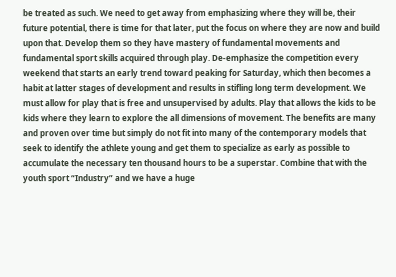be treated as such. We need to get away from emphasizing where they will be, their future potential, there is time for that later, put the focus on where they are now and build upon that. Develop them so they have mastery of fundamental movements and fundamental sport skills acquired through play. De-emphasize the competition every weekend that starts an early trend toward peaking for Saturday, which then becomes a habit at latter stages of development and results in stifling long term development. We must allow for play that is free and unsupervised by adults. Play that allows the kids to be kids where they learn to explore the all dimensions of movement. The benefits are many and proven over time but simply do not fit into many of the contemporary models that seek to identify the athlete young and get them to specialize as early as possible to accumulate the necessary ten thousand hours to be a superstar. Combine that with the youth sport “Industry” and we have a huge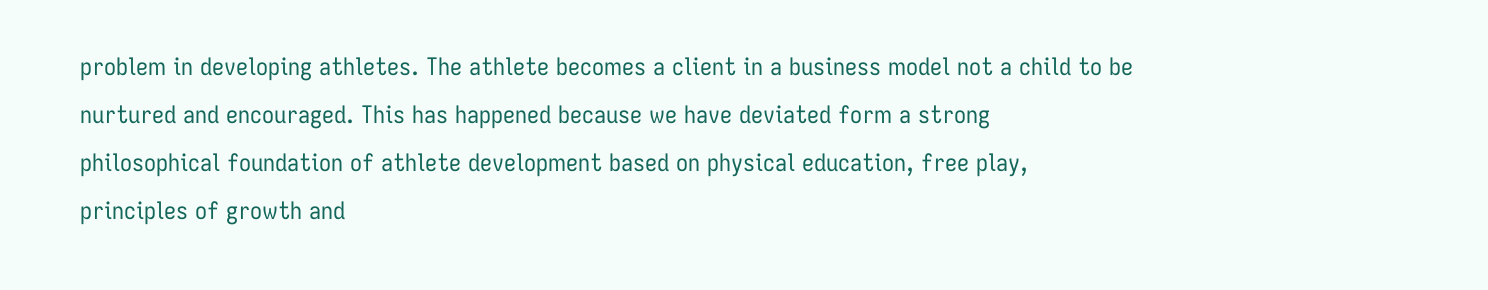problem in developing athletes. The athlete becomes a client in a business model not a child to be nurtured and encouraged. This has happened because we have deviated form a strong philosophical foundation of athlete development based on physical education, free play, principles of growth and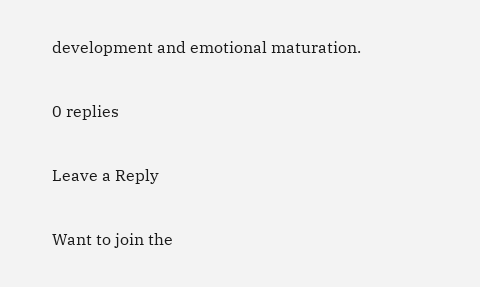development and emotional maturation.

0 replies

Leave a Reply

Want to join the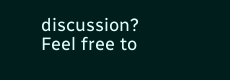discussion?
Feel free to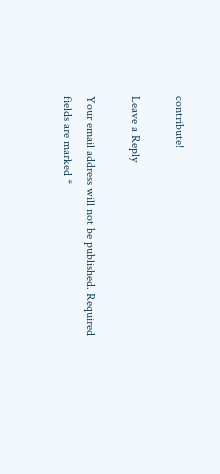contribute!

Leave a Reply

Your email address will not be published. Required fields are marked *